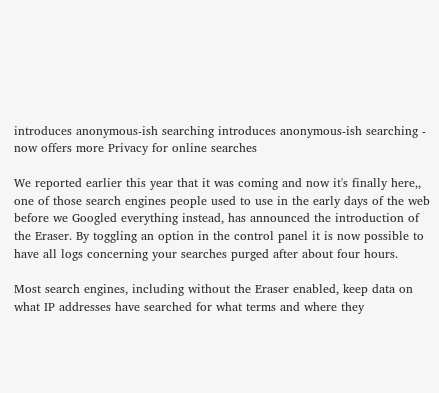introduces anonymous-ish searching introduces anonymous-ish searching - now offers more Privacy for online searches

We reported earlier this year that it was coming and now it's finally here,, one of those search engines people used to use in the early days of the web before we Googled everything instead, has announced the introduction of the Eraser. By toggling an option in the control panel it is now possible to have all logs concerning your searches purged after about four hours.

Most search engines, including without the Eraser enabled, keep data on what IP addresses have searched for what terms and where they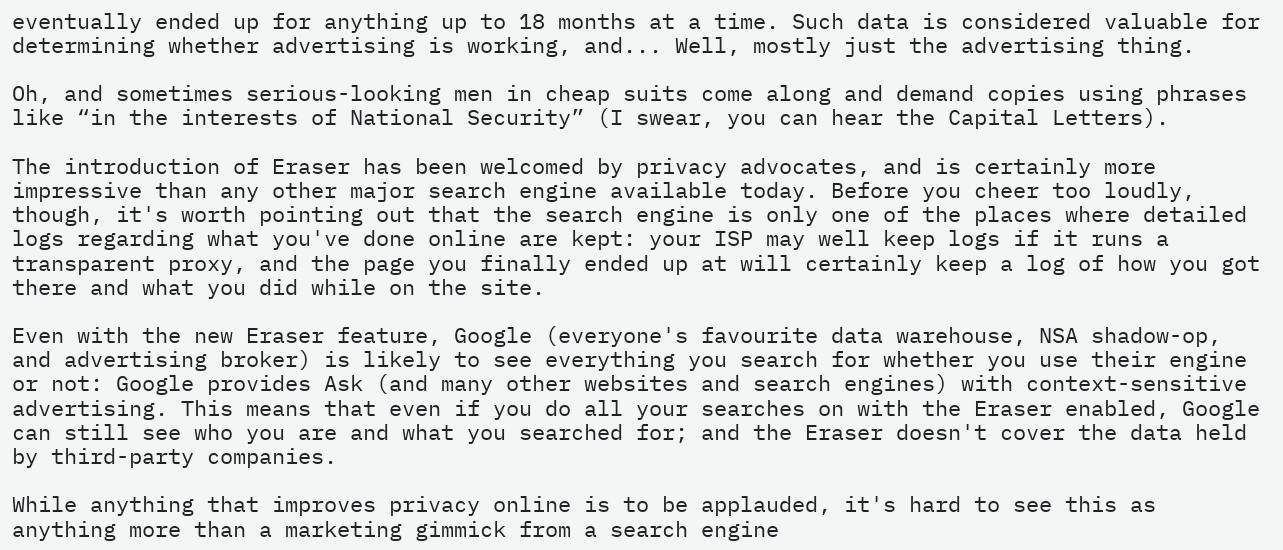eventually ended up for anything up to 18 months at a time. Such data is considered valuable for determining whether advertising is working, and... Well, mostly just the advertising thing.

Oh, and sometimes serious-looking men in cheap suits come along and demand copies using phrases like “in the interests of National Security” (I swear, you can hear the Capital Letters).

The introduction of Eraser has been welcomed by privacy advocates, and is certainly more impressive than any other major search engine available today. Before you cheer too loudly, though, it's worth pointing out that the search engine is only one of the places where detailed logs regarding what you've done online are kept: your ISP may well keep logs if it runs a transparent proxy, and the page you finally ended up at will certainly keep a log of how you got there and what you did while on the site.

Even with the new Eraser feature, Google (everyone's favourite data warehouse, NSA shadow-op, and advertising broker) is likely to see everything you search for whether you use their engine or not: Google provides Ask (and many other websites and search engines) with context-sensitive advertising. This means that even if you do all your searches on with the Eraser enabled, Google can still see who you are and what you searched for; and the Eraser doesn't cover the data held by third-party companies.

While anything that improves privacy online is to be applauded, it's hard to see this as anything more than a marketing gimmick from a search engine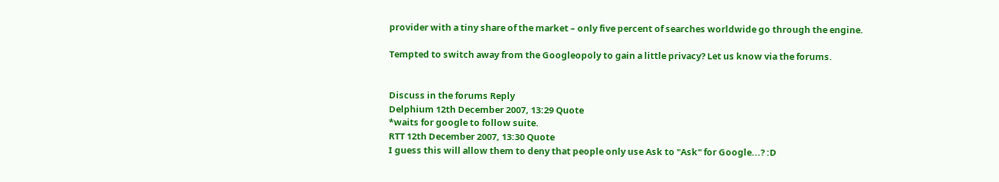provider with a tiny share of the market – only five percent of searches worldwide go through the engine.

Tempted to switch away from the Googleopoly to gain a little privacy? Let us know via the forums.


Discuss in the forums Reply
Delphium 12th December 2007, 13:29 Quote
*waits for google to follow suite.
RTT 12th December 2007, 13:30 Quote
I guess this will allow them to deny that people only use Ask to "Ask" for Google...? :D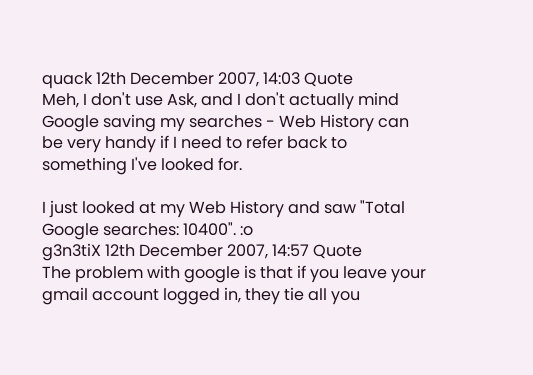quack 12th December 2007, 14:03 Quote
Meh, I don't use Ask, and I don't actually mind Google saving my searches - Web History can be very handy if I need to refer back to something I've looked for.

I just looked at my Web History and saw "Total Google searches: 10400". :o
g3n3tiX 12th December 2007, 14:57 Quote
The problem with google is that if you leave your gmail account logged in, they tie all you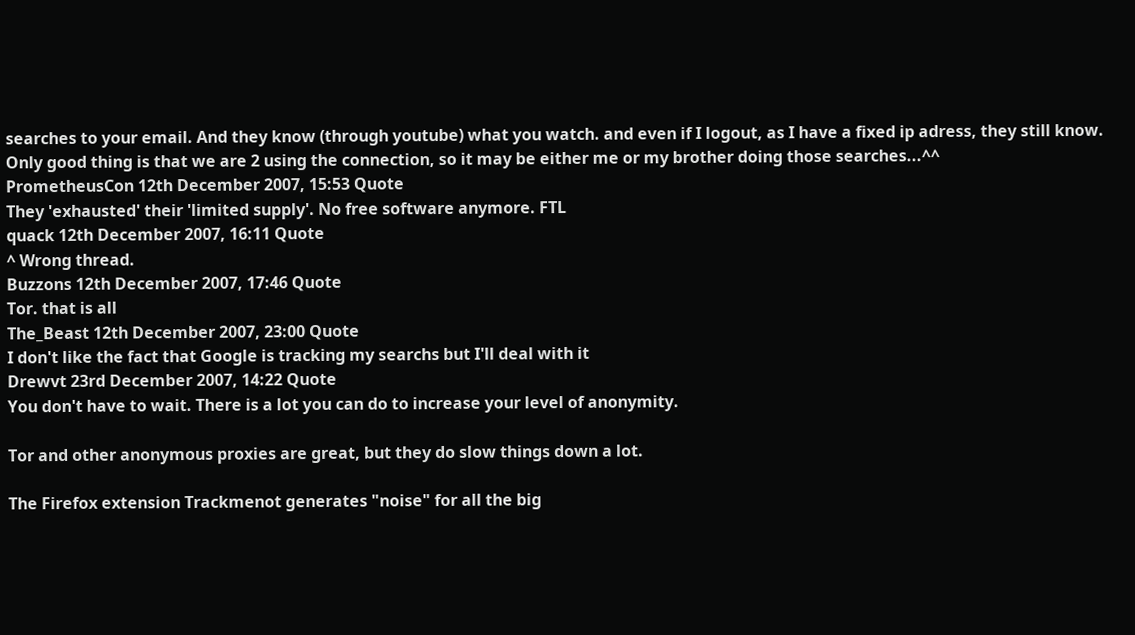searches to your email. And they know (through youtube) what you watch. and even if I logout, as I have a fixed ip adress, they still know.
Only good thing is that we are 2 using the connection, so it may be either me or my brother doing those searches...^^
PrometheusCon 12th December 2007, 15:53 Quote
They 'exhausted' their 'limited supply'. No free software anymore. FTL
quack 12th December 2007, 16:11 Quote
^ Wrong thread.
Buzzons 12th December 2007, 17:46 Quote
Tor. that is all
The_Beast 12th December 2007, 23:00 Quote
I don't like the fact that Google is tracking my searchs but I'll deal with it
Drewvt 23rd December 2007, 14:22 Quote
You don't have to wait. There is a lot you can do to increase your level of anonymity.

Tor and other anonymous proxies are great, but they do slow things down a lot.

The Firefox extension Trackmenot generates "noise" for all the big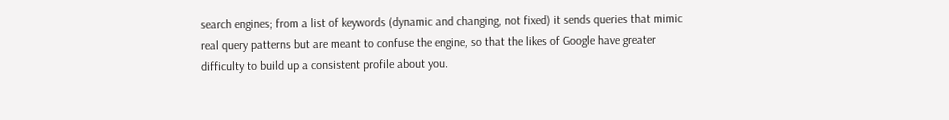search engines; from a list of keywords (dynamic and changing, not fixed) it sends queries that mimic real query patterns but are meant to confuse the engine, so that the likes of Google have greater difficulty to build up a consistent profile about you.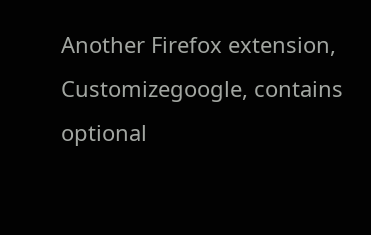Another Firefox extension, Customizegoogle, contains optional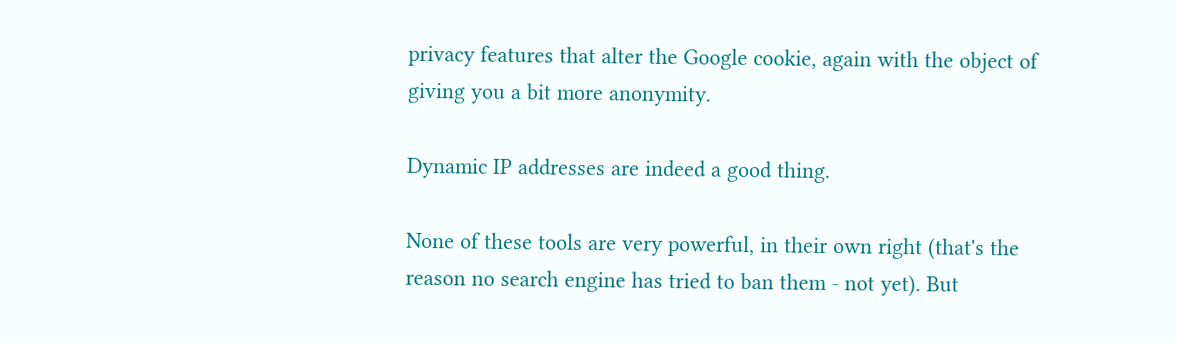privacy features that alter the Google cookie, again with the object of giving you a bit more anonymity.

Dynamic IP addresses are indeed a good thing.

None of these tools are very powerful, in their own right (that's the reason no search engine has tried to ban them - not yet). But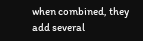when combined, they add several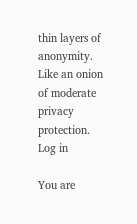thin layers of anonymity. Like an onion of moderate privacy protection.
Log in

You are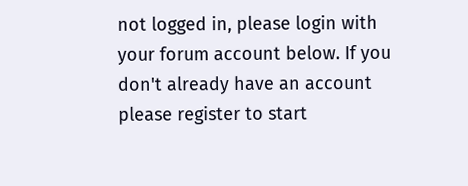not logged in, please login with your forum account below. If you don't already have an account please register to start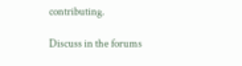contributing.

Discuss in the forums